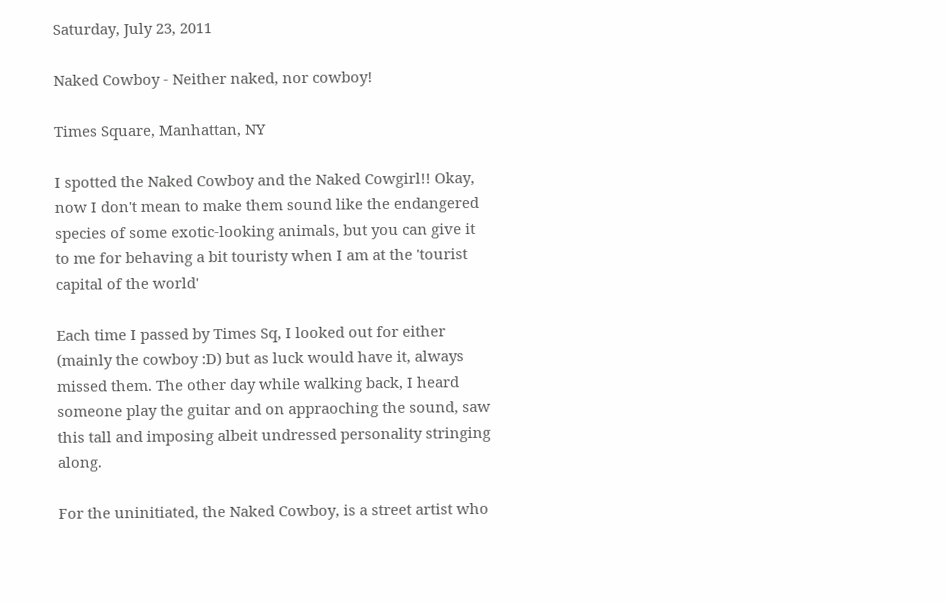Saturday, July 23, 2011

Naked Cowboy - Neither naked, nor cowboy!

Times Square, Manhattan, NY

I spotted the Naked Cowboy and the Naked Cowgirl!! Okay, now I don't mean to make them sound like the endangered species of some exotic-looking animals, but you can give it to me for behaving a bit touristy when I am at the 'tourist capital of the world'

Each time I passed by Times Sq, I looked out for either (mainly the cowboy :D) but as luck would have it, always missed them. The other day while walking back, I heard someone play the guitar and on appraoching the sound, saw this tall and imposing albeit undressed personality stringing along.

For the uninitiated, the Naked Cowboy, is a street artist who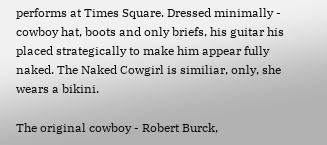performs at Times Square. Dressed minimally - cowboy hat, boots and only briefs, his guitar his placed strategically to make him appear fully naked. The Naked Cowgirl is similiar, only, she wears a bikini.

The original cowboy - Robert Burck,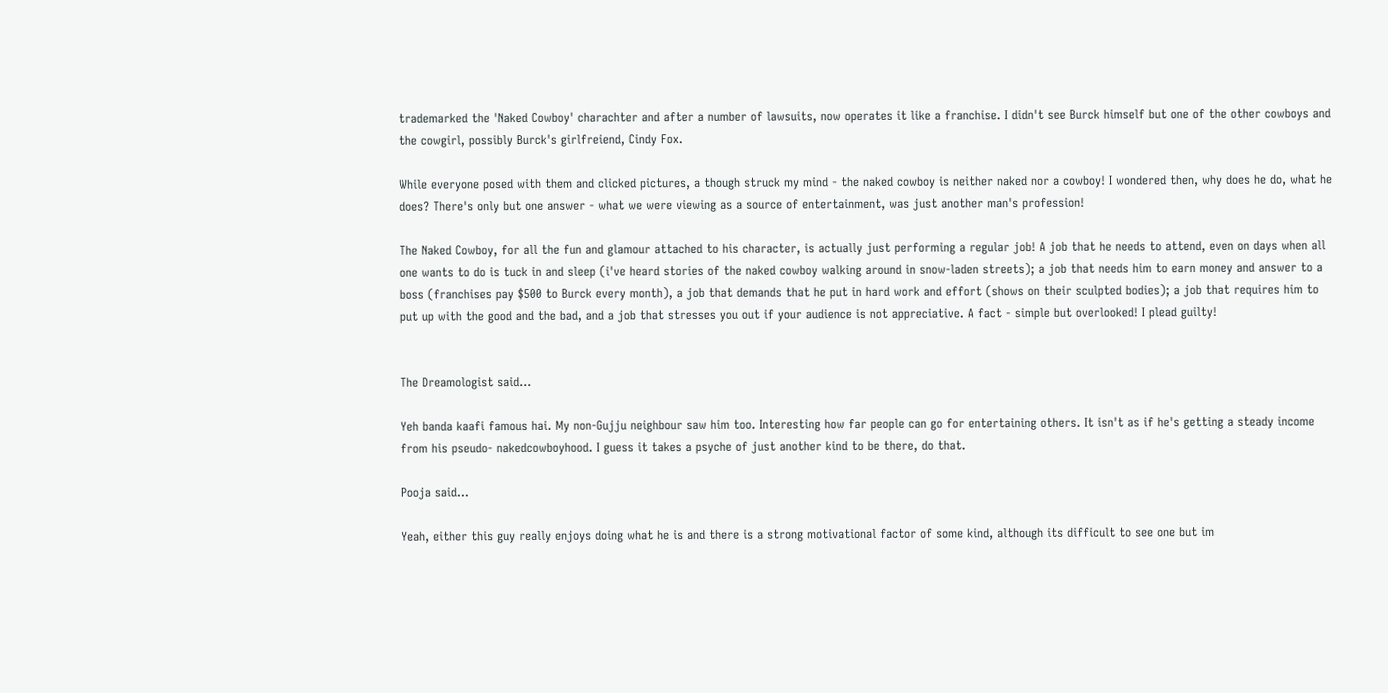trademarked the 'Naked Cowboy' charachter and after a number of lawsuits, now operates it like a franchise. I didn't see Burck himself but one of the other cowboys and the cowgirl, possibly Burck's girlfreiend, Cindy Fox.

While everyone posed with them and clicked pictures, a though struck my mind - the naked cowboy is neither naked nor a cowboy! I wondered then, why does he do, what he does? There's only but one answer - what we were viewing as a source of entertainment, was just another man's profession!

The Naked Cowboy, for all the fun and glamour attached to his character, is actually just performing a regular job! A job that he needs to attend, even on days when all one wants to do is tuck in and sleep (i've heard stories of the naked cowboy walking around in snow-laden streets); a job that needs him to earn money and answer to a boss (franchises pay $500 to Burck every month), a job that demands that he put in hard work and effort (shows on their sculpted bodies); a job that requires him to put up with the good and the bad, and a job that stresses you out if your audience is not appreciative. A fact - simple but overlooked! I plead guilty!


The Dreamologist said...

Yeh banda kaafi famous hai. My non-Gujju neighbour saw him too. Interesting how far people can go for entertaining others. It isn't as if he's getting a steady income from his pseudo- nakedcowboyhood. I guess it takes a psyche of just another kind to be there, do that.

Pooja said...

Yeah, either this guy really enjoys doing what he is and there is a strong motivational factor of some kind, although its difficult to see one but im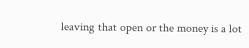leaving that open or the money is a lot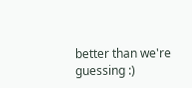better than we're guessing :)